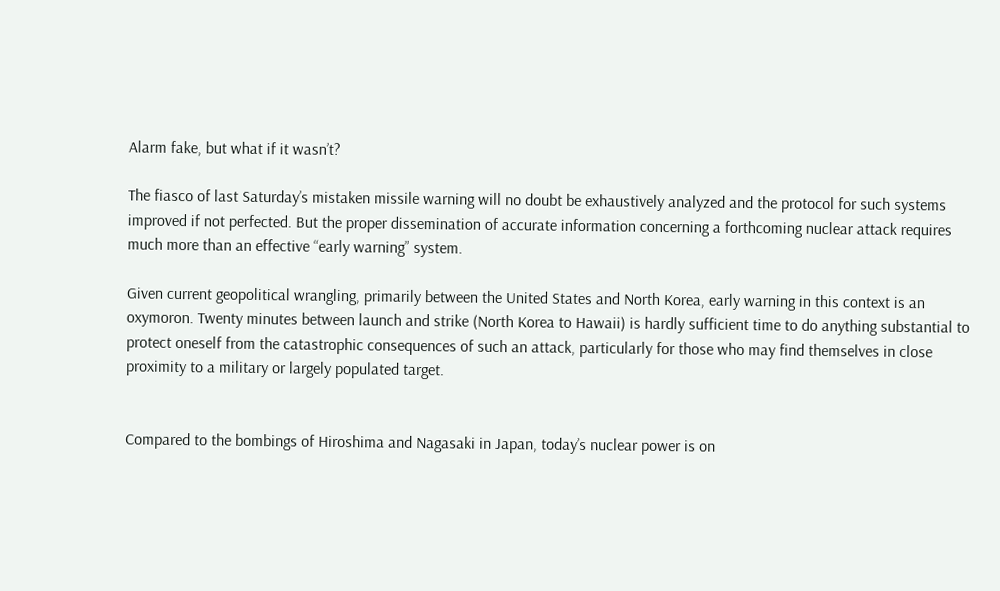Alarm fake, but what if it wasn’t?

The fiasco of last Saturday’s mistaken missile warning will no doubt be exhaustively analyzed and the protocol for such systems improved if not perfected. But the proper dissemination of accurate information concerning a forthcoming nuclear attack requires much more than an effective “early warning” system.

Given current geopolitical wrangling, primarily between the United States and North Korea, early warning in this context is an oxymoron. Twenty minutes between launch and strike (North Korea to Hawaii) is hardly sufficient time to do anything substantial to protect oneself from the catastrophic consequences of such an attack, particularly for those who may find themselves in close proximity to a military or largely populated target.


Compared to the bombings of Hiroshima and Nagasaki in Japan, today’s nuclear power is on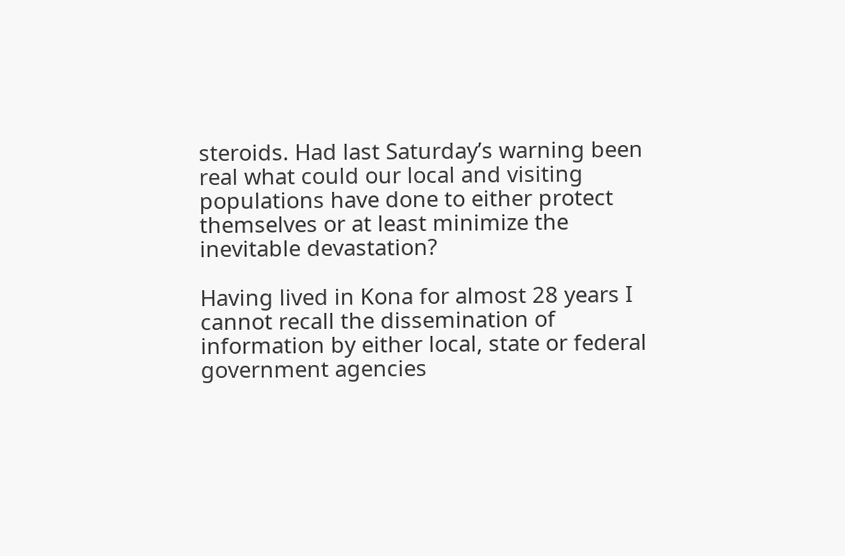steroids. Had last Saturday’s warning been real what could our local and visiting populations have done to either protect themselves or at least minimize the inevitable devastation?

Having lived in Kona for almost 28 years I cannot recall the dissemination of information by either local, state or federal government agencies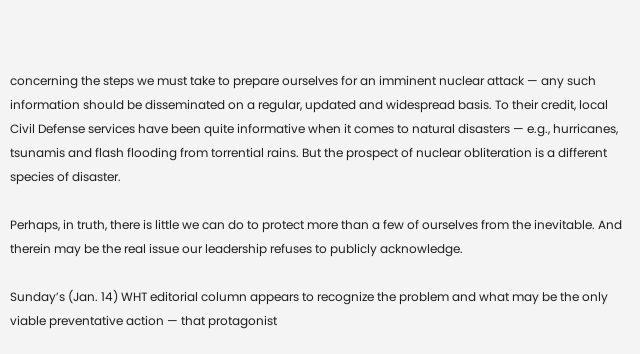concerning the steps we must take to prepare ourselves for an imminent nuclear attack — any such information should be disseminated on a regular, updated and widespread basis. To their credit, local Civil Defense services have been quite informative when it comes to natural disasters — e.g., hurricanes, tsunamis and flash flooding from torrential rains. But the prospect of nuclear obliteration is a different species of disaster.

Perhaps, in truth, there is little we can do to protect more than a few of ourselves from the inevitable. And therein may be the real issue our leadership refuses to publicly acknowledge.

Sunday’s (Jan. 14) WHT editorial column appears to recognize the problem and what may be the only viable preventative action — that protagonist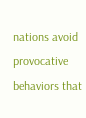nations avoid provocative behaviors that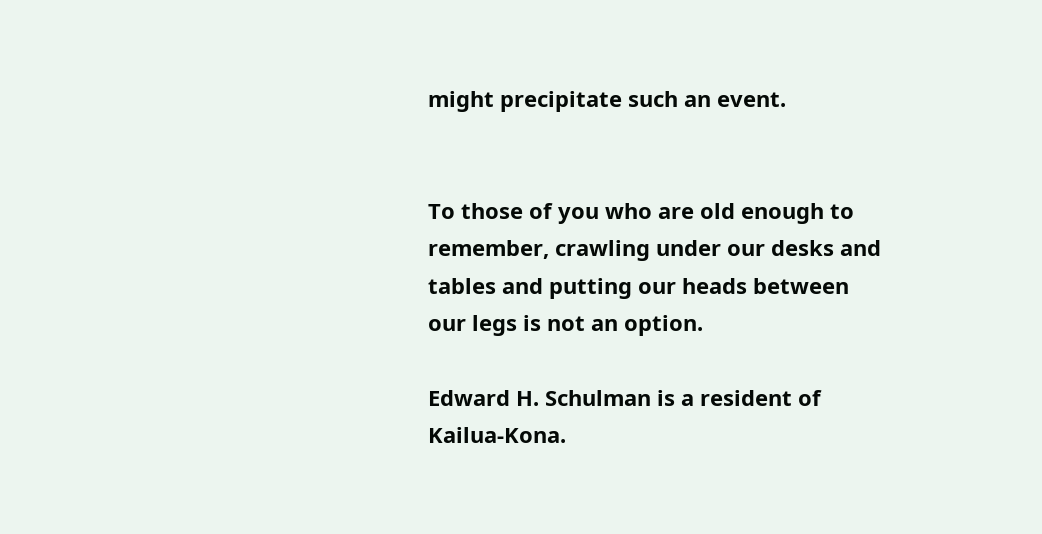might precipitate such an event.


To those of you who are old enough to remember, crawling under our desks and tables and putting our heads between our legs is not an option.

Edward H. Schulman is a resident of Kailua-Kona.